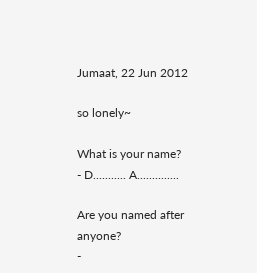Jumaat, 22 Jun 2012

so lonely~

What is your name?
- D........... A..............

Are you named after anyone?
-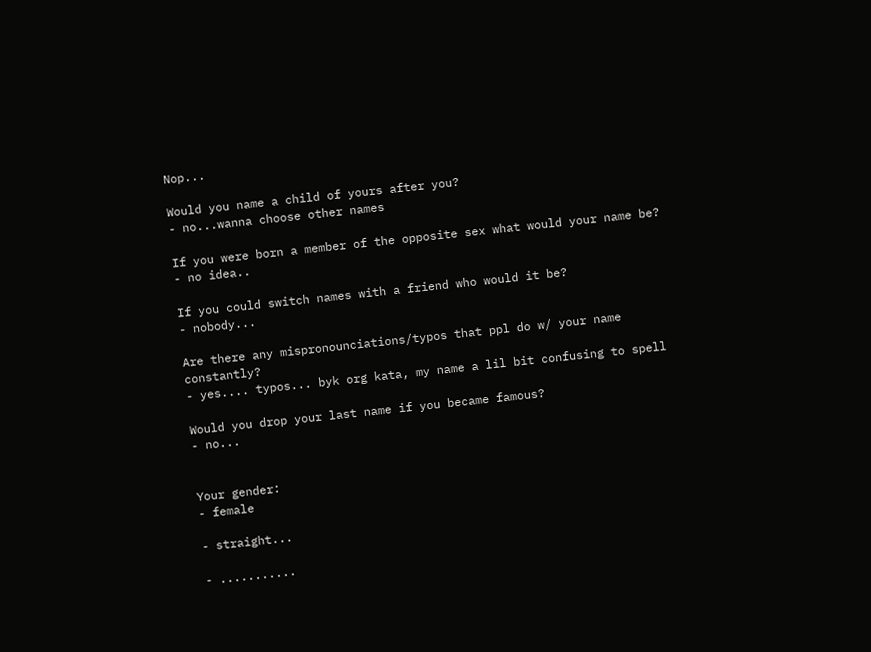Nop...

Would you name a child of yours after you?
- no...wanna choose other names

If you were born a member of the opposite sex what would your name be?
- no idea..

If you could switch names with a friend who would it be?
- nobody...

Are there any mispronounciations/typos that ppl do w/ your name constantly?
- yes.... typos... byk org kata, my name a lil bit confusing to spell

Would you drop your last name if you became famous?
- no...


Your gender:
- female

- straight...

- ...........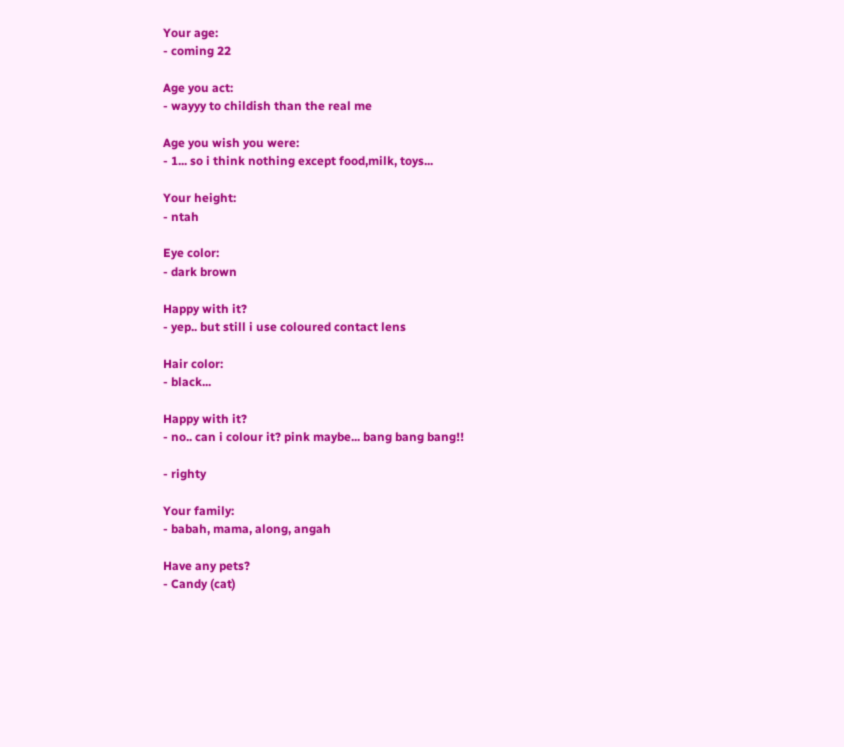Your age:
- coming 22

Age you act:
- wayyy to childish than the real me

Age you wish you were:
- 1... so i think nothing except food,milk, toys...

Your height:
- ntah

Eye color:
- dark brown

Happy with it?
- yep.. but still i use coloured contact lens

Hair color:
- black...

Happy with it?
- no.. can i colour it? pink maybe... bang bang bang!!

- righty

Your family:
- babah, mama, along, angah

Have any pets?
- Candy (cat)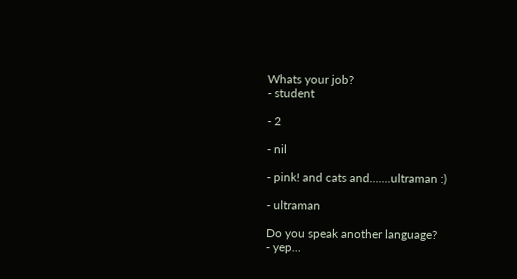Whats your job?
- student

- 2

- nil

- pink! and cats and.......ultraman :)

- ultraman

Do you speak another language?
- yep...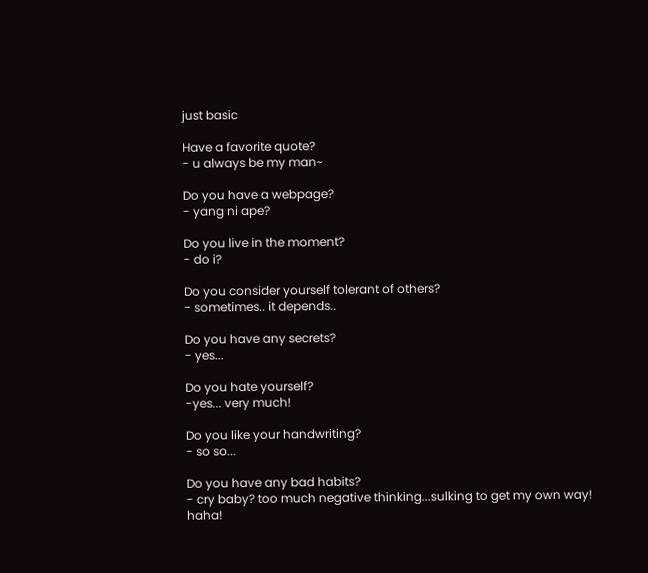just basic

Have a favorite quote?
- u always be my man~

Do you have a webpage?
- yang ni ape?

Do you live in the moment?
- do i?

Do you consider yourself tolerant of others?
- sometimes.. it depends..

Do you have any secrets?
- yes...

Do you hate yourself?
-yes... very much!

Do you like your handwriting?
- so so...

Do you have any bad habits?
- cry baby? too much negative thinking...sulking to get my own way! haha!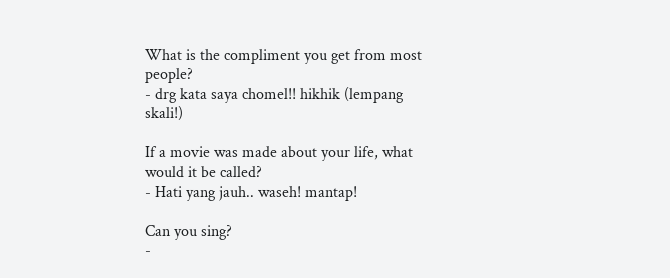What is the compliment you get from most people?
- drg kata saya chomel!! hikhik (lempang skali!)

If a movie was made about your life, what would it be called?
- Hati yang jauh.. waseh! mantap!

Can you sing?
-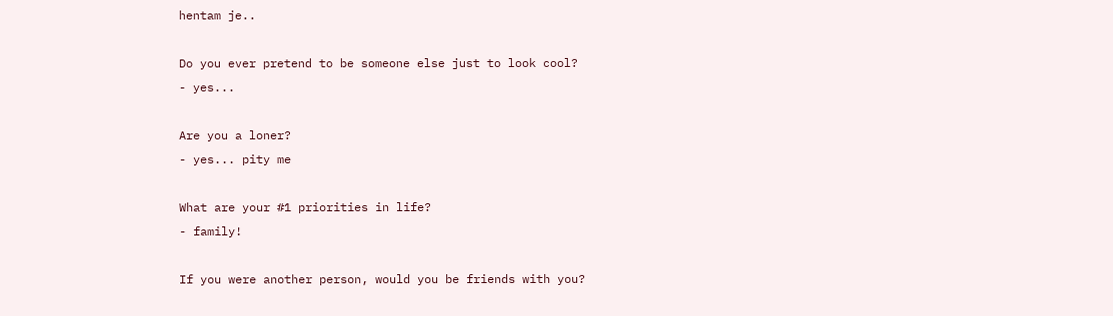hentam je..

Do you ever pretend to be someone else just to look cool?
- yes...

Are you a loner?
- yes... pity me

What are your #1 priorities in life?
- family!

If you were another person, would you be friends with you?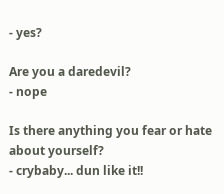- yes?

Are you a daredevil?
- nope

Is there anything you fear or hate about yourself?
- crybaby... dun like it!!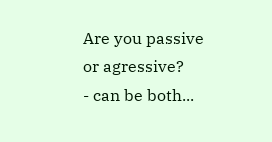Are you passive or agressive?
- can be both...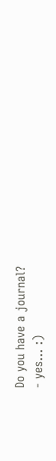Do you have a journal?
- yes... :)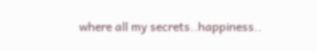where all my secrets..happiness..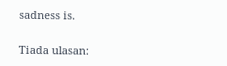sadness is.

Tiada ulasan: